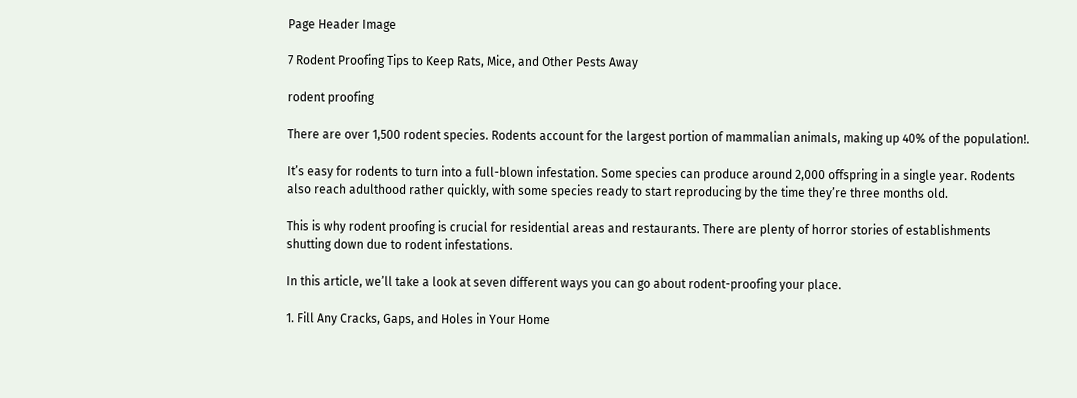Page Header Image

7 Rodent Proofing Tips to Keep Rats, Mice, and Other Pests Away

rodent proofing

There are over 1,500 rodent species. Rodents account for the largest portion of mammalian animals, making up 40% of the population!.

It’s easy for rodents to turn into a full-blown infestation. Some species can produce around 2,000 offspring in a single year. Rodents also reach adulthood rather quickly, with some species ready to start reproducing by the time they’re three months old.

This is why rodent proofing is crucial for residential areas and restaurants. There are plenty of horror stories of establishments shutting down due to rodent infestations.

In this article, we’ll take a look at seven different ways you can go about rodent-proofing your place.

1. Fill Any Cracks, Gaps, and Holes in Your Home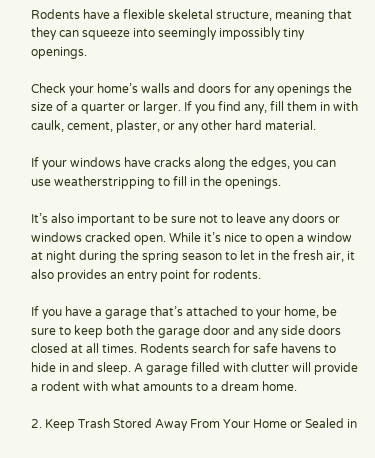Rodents have a flexible skeletal structure, meaning that they can squeeze into seemingly impossibly tiny openings.

Check your home’s walls and doors for any openings the size of a quarter or larger. If you find any, fill them in with caulk, cement, plaster, or any other hard material.

If your windows have cracks along the edges, you can use weatherstripping to fill in the openings.

It’s also important to be sure not to leave any doors or windows cracked open. While it’s nice to open a window at night during the spring season to let in the fresh air, it also provides an entry point for rodents.

If you have a garage that’s attached to your home, be sure to keep both the garage door and any side doors closed at all times. Rodents search for safe havens to hide in and sleep. A garage filled with clutter will provide a rodent with what amounts to a dream home.

2. Keep Trash Stored Away From Your Home or Sealed in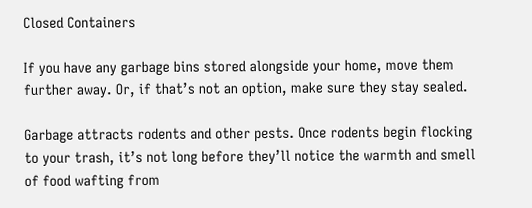Closed Containers

If you have any garbage bins stored alongside your home, move them further away. Or, if that’s not an option, make sure they stay sealed.

Garbage attracts rodents and other pests. Once rodents begin flocking to your trash, it’s not long before they’ll notice the warmth and smell of food wafting from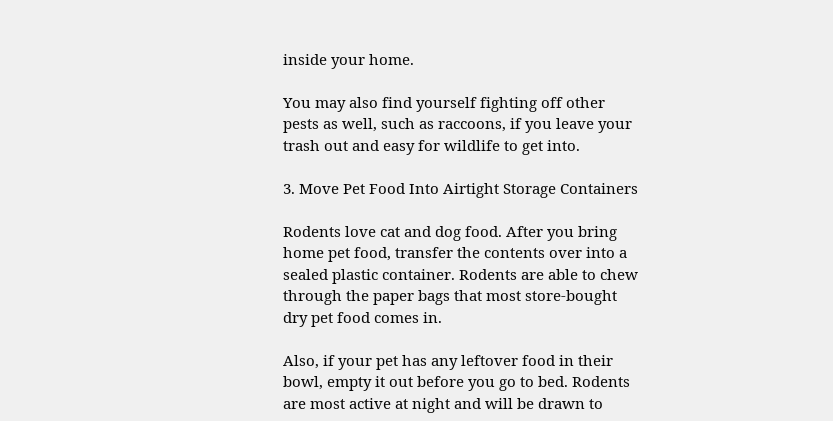inside your home.

You may also find yourself fighting off other pests as well, such as raccoons, if you leave your trash out and easy for wildlife to get into.

3. Move Pet Food Into Airtight Storage Containers

Rodents love cat and dog food. After you bring home pet food, transfer the contents over into a sealed plastic container. Rodents are able to chew through the paper bags that most store-bought dry pet food comes in.

Also, if your pet has any leftover food in their bowl, empty it out before you go to bed. Rodents are most active at night and will be drawn to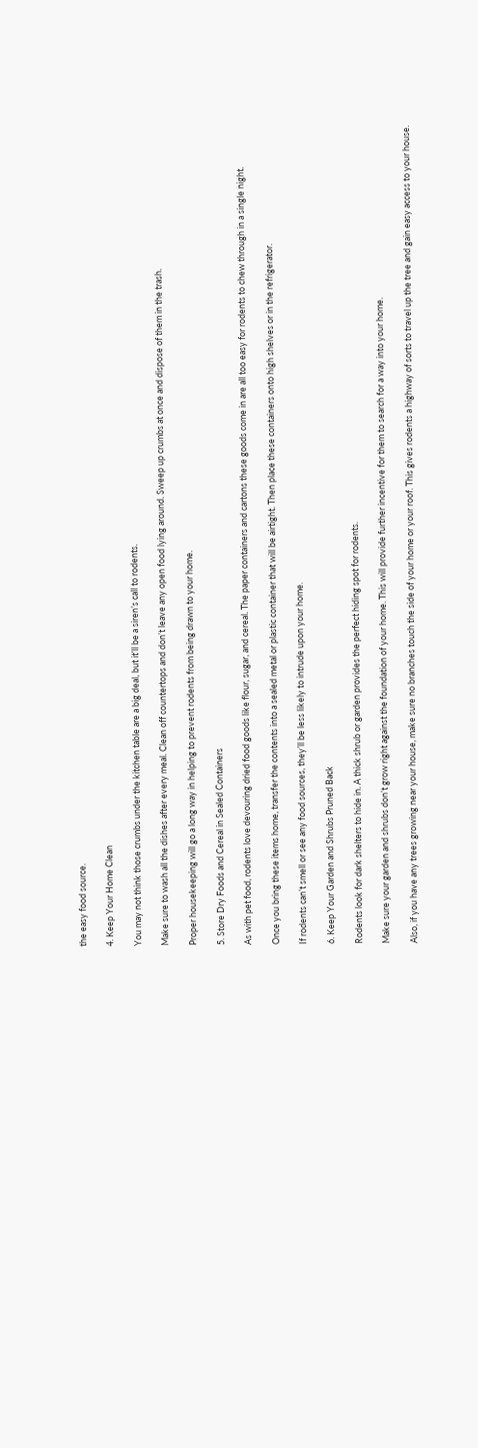the easy food source.

4. Keep Your Home Clean

You may not think those crumbs under the kitchen table are a big deal, but it’ll be a siren’s call to rodents.

Make sure to wash all the dishes after every meal. Clean off countertops and don’t leave any open food lying around. Sweep up crumbs at once and dispose of them in the trash.

Proper housekeeping will go a long way in helping to prevent rodents from being drawn to your home.

5. Store Dry Foods and Cereal in Sealed Containers

As with pet food, rodents love devouring dried food goods like flour, sugar, and cereal. The paper containers and cartons these goods come in are all too easy for rodents to chew through in a single night.

Once you bring these items home, transfer the contents into a sealed metal or plastic container that will be airtight. Then place these containers onto high shelves or in the refrigerator.

If rodents can’t smell or see any food sources, they’ll be less likely to intrude upon your home.

6. Keep Your Garden and Shrubs Pruned Back

Rodents look for dark shelters to hide in. A thick shrub or garden provides the perfect hiding spot for rodents.

Make sure your garden and shrubs don’t grow right against the foundation of your home. This will provide further incentive for them to search for a way into your home.

Also, if you have any trees growing near your house, make sure no branches touch the side of your home or your roof. This gives rodents a highway of sorts to travel up the tree and gain easy access to your house.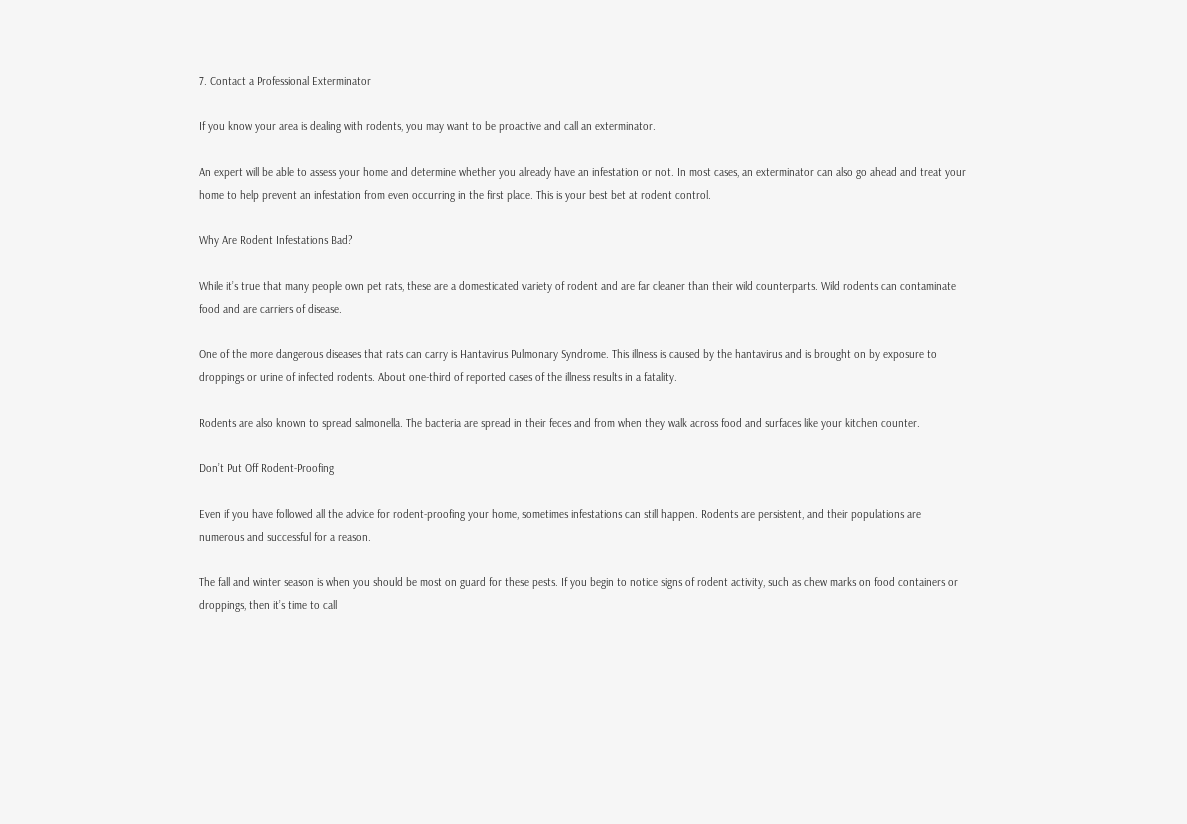7. Contact a Professional Exterminator

If you know your area is dealing with rodents, you may want to be proactive and call an exterminator.

An expert will be able to assess your home and determine whether you already have an infestation or not. In most cases, an exterminator can also go ahead and treat your home to help prevent an infestation from even occurring in the first place. This is your best bet at rodent control.

Why Are Rodent Infestations Bad?

While it’s true that many people own pet rats, these are a domesticated variety of rodent and are far cleaner than their wild counterparts. Wild rodents can contaminate food and are carriers of disease.

One of the more dangerous diseases that rats can carry is Hantavirus Pulmonary Syndrome. This illness is caused by the hantavirus and is brought on by exposure to droppings or urine of infected rodents. About one-third of reported cases of the illness results in a fatality.

Rodents are also known to spread salmonella. The bacteria are spread in their feces and from when they walk across food and surfaces like your kitchen counter.

Don’t Put Off Rodent-Proofing

Even if you have followed all the advice for rodent-proofing your home, sometimes infestations can still happen. Rodents are persistent, and their populations are numerous and successful for a reason.

The fall and winter season is when you should be most on guard for these pests. If you begin to notice signs of rodent activity, such as chew marks on food containers or droppings, then it’s time to call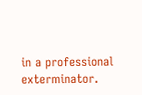in a professional exterminator.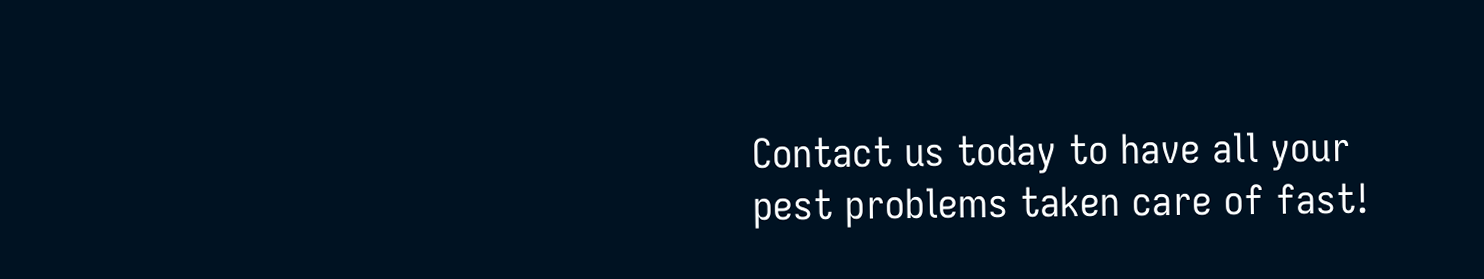Contact us today to have all your pest problems taken care of fast!